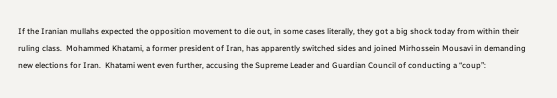If the Iranian mullahs expected the opposition movement to die out, in some cases literally, they got a big shock today from within their ruling class.  Mohammed Khatami, a former president of Iran, has apparently switched sides and joined Mirhossein Mousavi in demanding new elections for Iran.  Khatami went even further, accusing the Supreme Leader and Guardian Council of conducting a “coup”: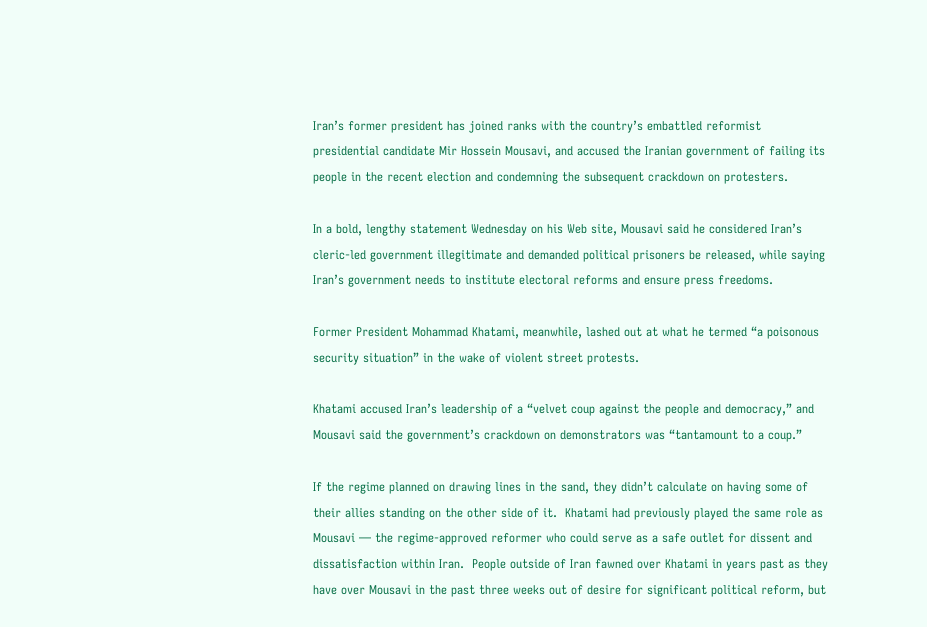Iran’s former president has joined ranks with the country’s embattled reformist presidential candidate Mir Hossein Mousavi, and accused the Iranian government of failing its people in the recent election and condemning the subsequent crackdown on protesters.

In a bold, lengthy statement Wednesday on his Web site, Mousavi said he considered Iran’s cleric-led government illegitimate and demanded political prisoners be released, while saying Iran’s government needs to institute electoral reforms and ensure press freedoms.

Former President Mohammad Khatami, meanwhile, lashed out at what he termed “a poisonous security situation” in the wake of violent street protests.

Khatami accused Iran’s leadership of a “velvet coup against the people and democracy,” and Mousavi said the government’s crackdown on demonstrators was “tantamount to a coup.”

If the regime planned on drawing lines in the sand, they didn’t calculate on having some of their allies standing on the other side of it.  Khatami had previously played the same role as Mousavi — the regime-approved reformer who could serve as a safe outlet for dissent and dissatisfaction within Iran.  People outside of Iran fawned over Khatami in years past as they have over Mousavi in the past three weeks out of desire for significant political reform, but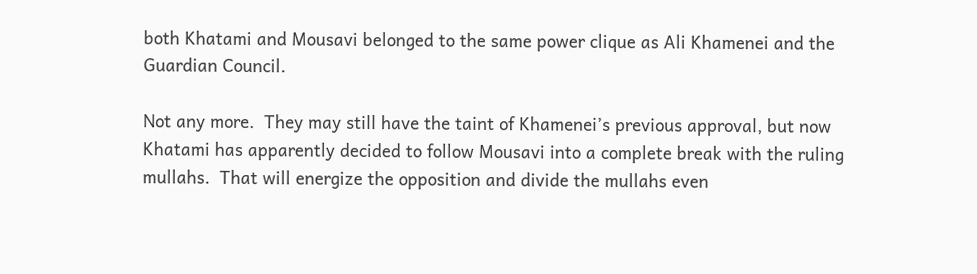both Khatami and Mousavi belonged to the same power clique as Ali Khamenei and the Guardian Council.

Not any more.  They may still have the taint of Khamenei’s previous approval, but now Khatami has apparently decided to follow Mousavi into a complete break with the ruling mullahs.  That will energize the opposition and divide the mullahs even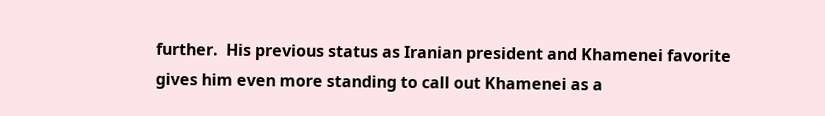further.  His previous status as Iranian president and Khamenei favorite gives him even more standing to call out Khamenei as a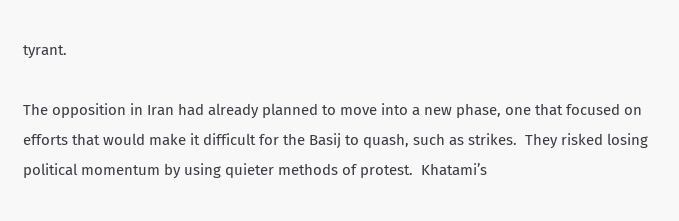tyrant.

The opposition in Iran had already planned to move into a new phase, one that focused on efforts that would make it difficult for the Basij to quash, such as strikes.  They risked losing political momentum by using quieter methods of protest.  Khatami’s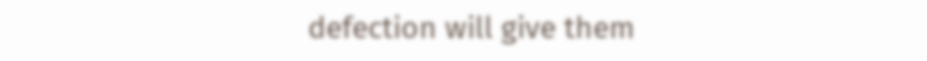defection will give them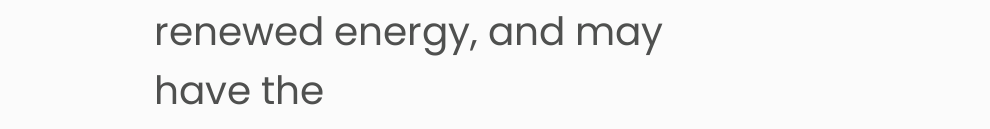renewed energy, and may have the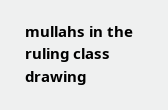mullahs in the ruling class drawing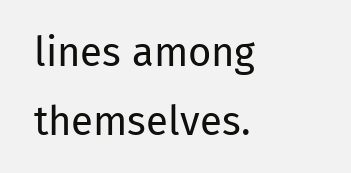lines among themselves.